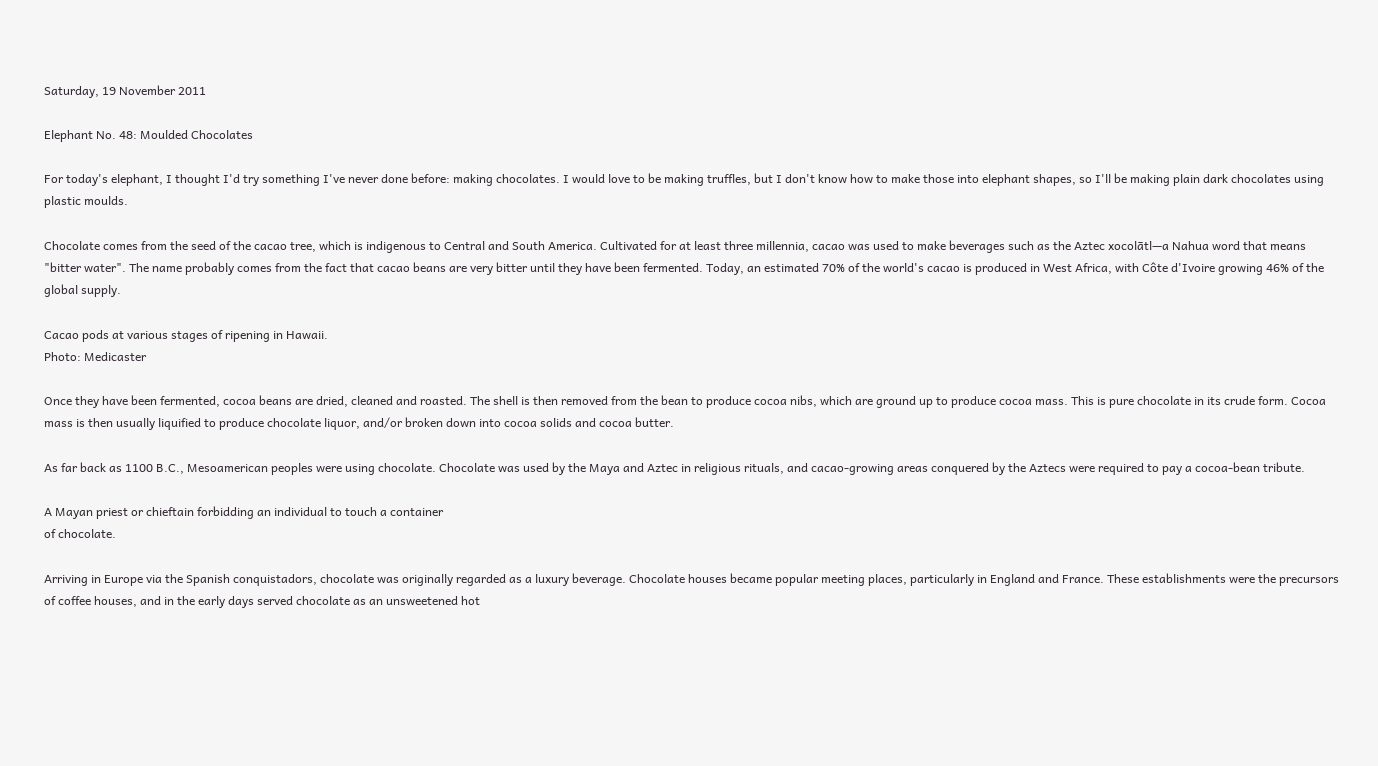Saturday, 19 November 2011

Elephant No. 48: Moulded Chocolates

For today's elephant, I thought I'd try something I've never done before: making chocolates. I would love to be making truffles, but I don't know how to make those into elephant shapes, so I'll be making plain dark chocolates using plastic moulds.

Chocolate comes from the seed of the cacao tree, which is indigenous to Central and South America. Cultivated for at least three millennia, cacao was used to make beverages such as the Aztec xocolātl—a Nahua word that means "bitter water". The name probably comes from the fact that cacao beans are very bitter until they have been fermented. Today, an estimated 70% of the world's cacao is produced in West Africa, with Côte d'Ivoire growing 46% of the global supply.

Cacao pods at various stages of ripening in Hawaii.
Photo: Medicaster

Once they have been fermented, cocoa beans are dried, cleaned and roasted. The shell is then removed from the bean to produce cocoa nibs, which are ground up to produce cocoa mass. This is pure chocolate in its crude form. Cocoa mass is then usually liquified to produce chocolate liquor, and/or broken down into cocoa solids and cocoa butter.

As far back as 1100 B.C., Mesoamerican peoples were using chocolate. Chocolate was used by the Maya and Aztec in religious rituals, and cacao-growing areas conquered by the Aztecs were required to pay a cocoa-bean tribute.

A Mayan priest or chieftain forbidding an individual to touch a container
of chocolate.

Arriving in Europe via the Spanish conquistadors, chocolate was originally regarded as a luxury beverage. Chocolate houses became popular meeting places, particularly in England and France. These establishments were the precursors of coffee houses, and in the early days served chocolate as an unsweetened hot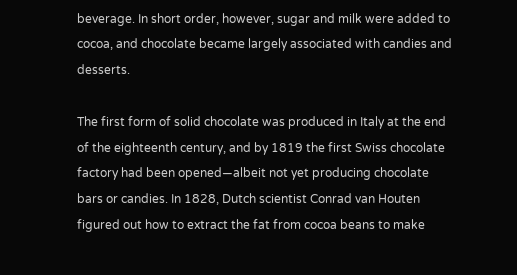beverage. In short order, however, sugar and milk were added to cocoa, and chocolate became largely associated with candies and desserts.

The first form of solid chocolate was produced in Italy at the end of the eighteenth century, and by 1819 the first Swiss chocolate factory had been opened—albeit not yet producing chocolate bars or candies. In 1828, Dutch scientist Conrad van Houten figured out how to extract the fat from cocoa beans to make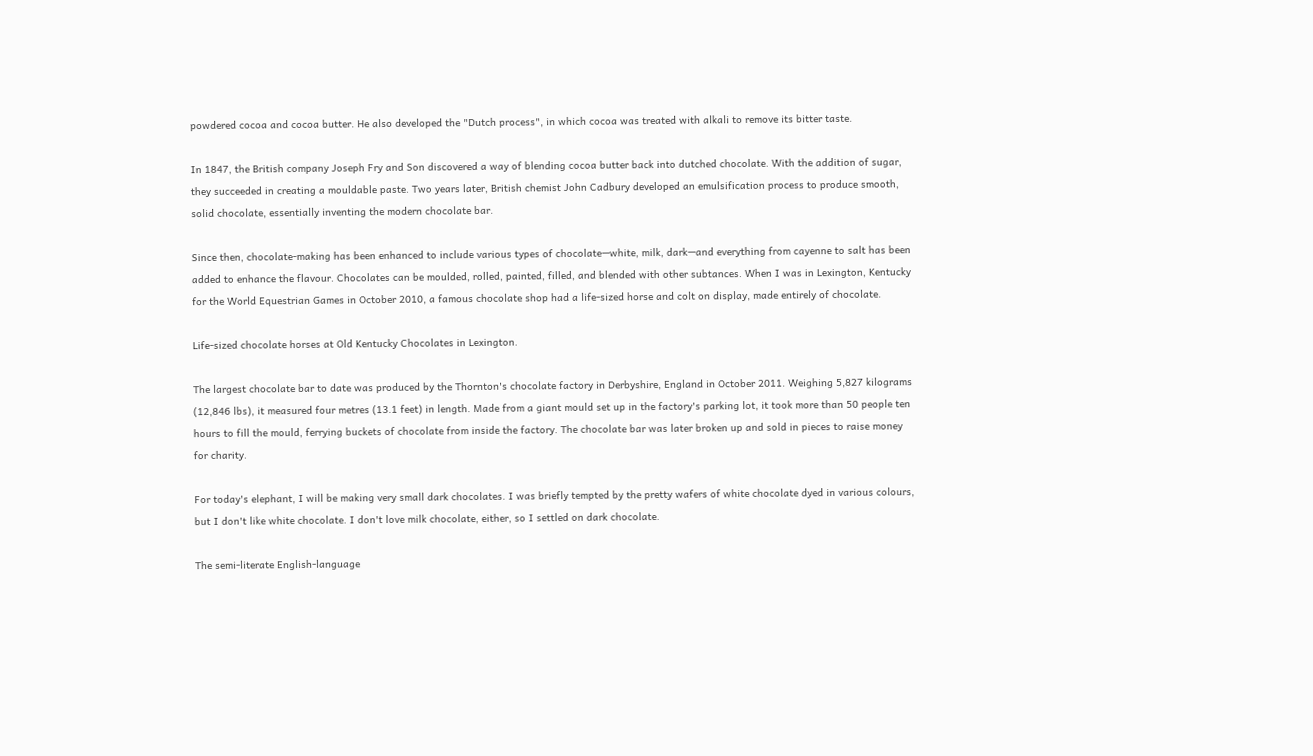powdered cocoa and cocoa butter. He also developed the "Dutch process", in which cocoa was treated with alkali to remove its bitter taste.

In 1847, the British company Joseph Fry and Son discovered a way of blending cocoa butter back into dutched chocolate. With the addition of sugar, they succeeded in creating a mouldable paste. Two years later, British chemist John Cadbury developed an emulsification process to produce smooth, solid chocolate, essentially inventing the modern chocolate bar.

Since then, chocolate-making has been enhanced to include various types of chocolate—white, milk, dark—and everything from cayenne to salt has been added to enhance the flavour. Chocolates can be moulded, rolled, painted, filled, and blended with other subtances. When I was in Lexington, Kentucky for the World Equestrian Games in October 2010, a famous chocolate shop had a life-sized horse and colt on display, made entirely of chocolate.

Life-sized chocolate horses at Old Kentucky Chocolates in Lexington.

The largest chocolate bar to date was produced by the Thornton's chocolate factory in Derbyshire, England in October 2011. Weighing 5,827 kilograms (12,846 lbs), it measured four metres (13.1 feet) in length. Made from a giant mould set up in the factory's parking lot, it took more than 50 people ten hours to fill the mould, ferrying buckets of chocolate from inside the factory. The chocolate bar was later broken up and sold in pieces to raise money for charity.

For today's elephant, I will be making very small dark chocolates. I was briefly tempted by the pretty wafers of white chocolate dyed in various colours, but I don't like white chocolate. I don't love milk chocolate, either, so I settled on dark chocolate.

The semi-literate English-language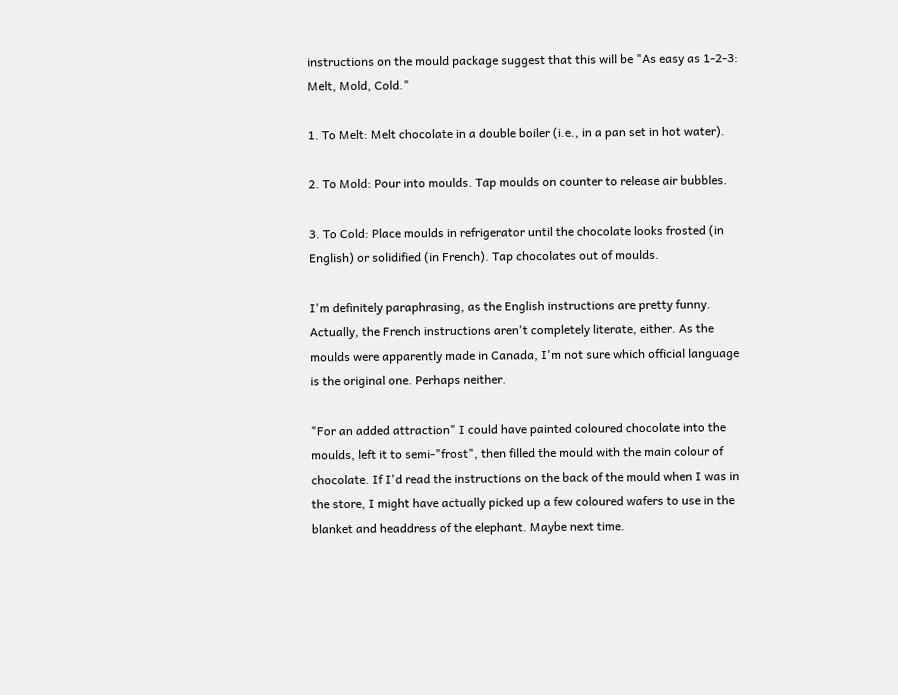instructions on the mould package suggest that this will be "As easy as 1-2-3: Melt, Mold, Cold."

1. To Melt: Melt chocolate in a double boiler (i.e., in a pan set in hot water).

2. To Mold: Pour into moulds. Tap moulds on counter to release air bubbles.

3. To Cold: Place moulds in refrigerator until the chocolate looks frosted (in English) or solidified (in French). Tap chocolates out of moulds.

I'm definitely paraphrasing, as the English instructions are pretty funny. Actually, the French instructions aren't completely literate, either. As the moulds were apparently made in Canada, I'm not sure which official language is the original one. Perhaps neither.

"For an added attraction" I could have painted coloured chocolate into the moulds, left it to semi-"frost", then filled the mould with the main colour of chocolate. If I'd read the instructions on the back of the mould when I was in the store, I might have actually picked up a few coloured wafers to use in the blanket and headdress of the elephant. Maybe next time.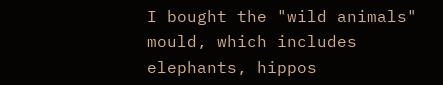I bought the "wild animals" mould, which includes elephants, hippos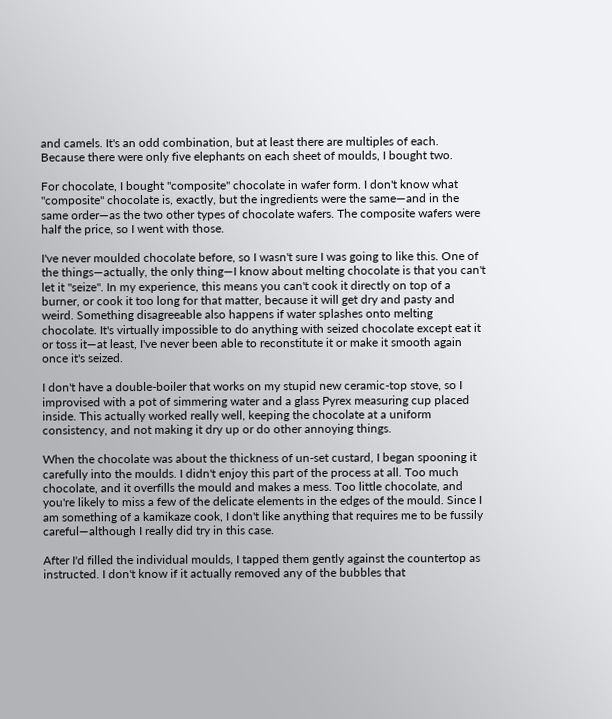and camels. It's an odd combination, but at least there are multiples of each. Because there were only five elephants on each sheet of moulds, I bought two.

For chocolate, I bought "composite" chocolate in wafer form. I don't know what "composite" chocolate is, exactly, but the ingredients were the same—and in the same order—as the two other types of chocolate wafers. The composite wafers were half the price, so I went with those.

I've never moulded chocolate before, so I wasn't sure I was going to like this. One of the things—actually, the only thing—I know about melting chocolate is that you can't let it "seize". In my experience, this means you can't cook it directly on top of a burner, or cook it too long for that matter, because it will get dry and pasty and weird. Something disagreeable also happens if water splashes onto melting chocolate. It's virtually impossible to do anything with seized chocolate except eat it or toss it—at least, I've never been able to reconstitute it or make it smooth again once it's seized.

I don't have a double-boiler that works on my stupid new ceramic-top stove, so I improvised with a pot of simmering water and a glass Pyrex measuring cup placed inside. This actually worked really well, keeping the chocolate at a uniform consistency, and not making it dry up or do other annoying things.

When the chocolate was about the thickness of un-set custard, I began spooning it carefully into the moulds. I didn't enjoy this part of the process at all. Too much chocolate, and it overfills the mould and makes a mess. Too little chocolate, and you're likely to miss a few of the delicate elements in the edges of the mould. Since I am something of a kamikaze cook, I don't like anything that requires me to be fussily careful—although I really did try in this case.

After I'd filled the individual moulds, I tapped them gently against the countertop as instructed. I don't know if it actually removed any of the bubbles that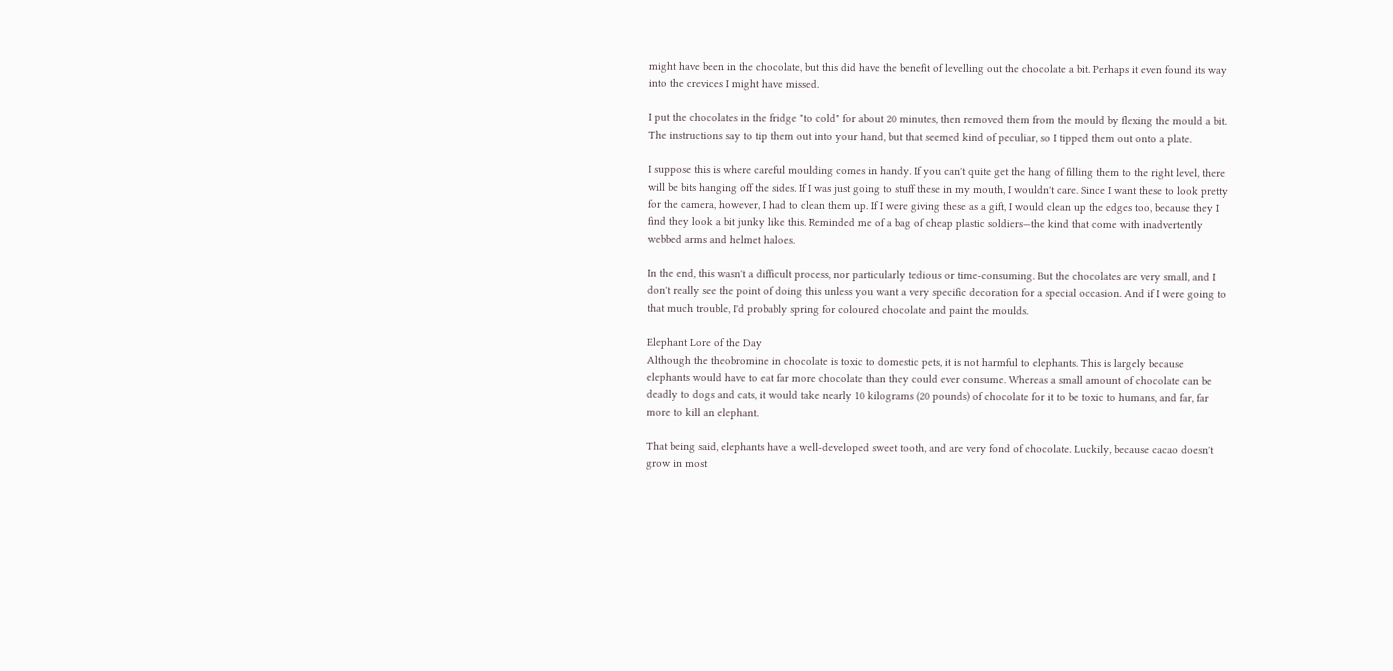might have been in the chocolate, but this did have the benefit of levelling out the chocolate a bit. Perhaps it even found its way into the crevices I might have missed.

I put the chocolates in the fridge "to cold" for about 20 minutes, then removed them from the mould by flexing the mould a bit. The instructions say to tip them out into your hand, but that seemed kind of peculiar, so I tipped them out onto a plate.

I suppose this is where careful moulding comes in handy. If you can't quite get the hang of filling them to the right level, there will be bits hanging off the sides. If I was just going to stuff these in my mouth, I wouldn't care. Since I want these to look pretty for the camera, however, I had to clean them up. If I were giving these as a gift, I would clean up the edges too, because they I find they look a bit junky like this. Reminded me of a bag of cheap plastic soldiers—the kind that come with inadvertently webbed arms and helmet haloes.

In the end, this wasn't a difficult process, nor particularly tedious or time-consuming. But the chocolates are very small, and I don't really see the point of doing this unless you want a very specific decoration for a special occasion. And if I were going to that much trouble, I'd probably spring for coloured chocolate and paint the moulds.

Elephant Lore of the Day
Although the theobromine in chocolate is toxic to domestic pets, it is not harmful to elephants. This is largely because elephants would have to eat far more chocolate than they could ever consume. Whereas a small amount of chocolate can be deadly to dogs and cats, it would take nearly 10 kilograms (20 pounds) of chocolate for it to be toxic to humans, and far, far more to kill an elephant.

That being said, elephants have a well-developed sweet tooth, and are very fond of chocolate. Luckily, because cacao doesn't grow in most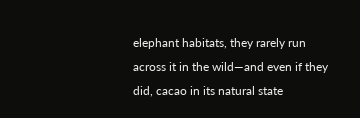elephant habitats, they rarely run across it in the wild—and even if they did, cacao in its natural state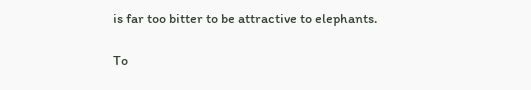is far too bitter to be attractive to elephants.

To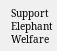Support Elephant Welfare